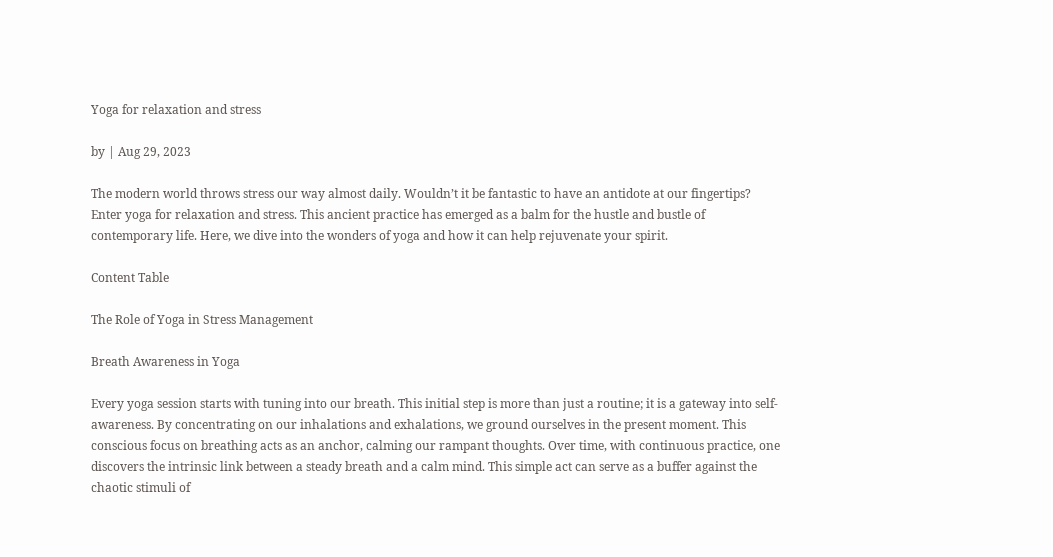Yoga for relaxation and stress

by | Aug 29, 2023

The modern world throws stress our way almost daily. Wouldn’t it be fantastic to have an antidote at our fingertips? Enter yoga for relaxation and stress. This ancient practice has emerged as a balm for the hustle and bustle of contemporary life. Here, we dive into the wonders of yoga and how it can help rejuvenate your spirit.

Content Table

The Role of Yoga in Stress Management

Breath Awareness in Yoga

Every yoga session starts with tuning into our breath. This initial step is more than just a routine; it is a gateway into self-awareness. By concentrating on our inhalations and exhalations, we ground ourselves in the present moment. This conscious focus on breathing acts as an anchor, calming our rampant thoughts. Over time, with continuous practice, one discovers the intrinsic link between a steady breath and a calm mind. This simple act can serve as a buffer against the chaotic stimuli of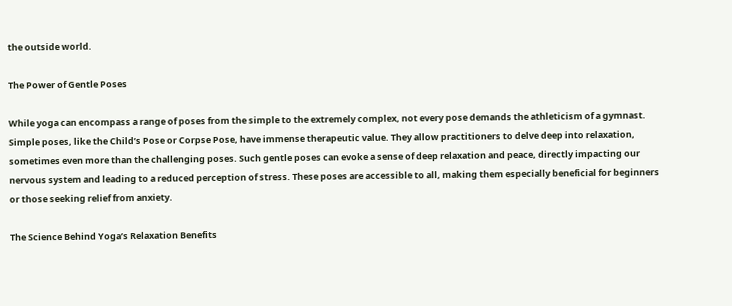the outside world.

The Power of Gentle Poses

While yoga can encompass a range of poses from the simple to the extremely complex, not every pose demands the athleticism of a gymnast. Simple poses, like the Child’s Pose or Corpse Pose, have immense therapeutic value. They allow practitioners to delve deep into relaxation, sometimes even more than the challenging poses. Such gentle poses can evoke a sense of deep relaxation and peace, directly impacting our nervous system and leading to a reduced perception of stress. These poses are accessible to all, making them especially beneficial for beginners or those seeking relief from anxiety.

The Science Behind Yoga’s Relaxation Benefits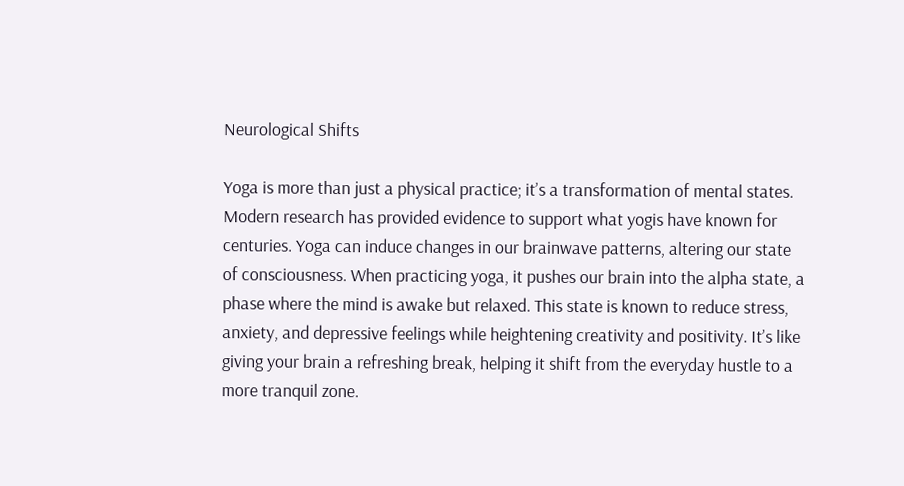Neurological Shifts

Yoga is more than just a physical practice; it’s a transformation of mental states. Modern research has provided evidence to support what yogis have known for centuries. Yoga can induce changes in our brainwave patterns, altering our state of consciousness. When practicing yoga, it pushes our brain into the alpha state, a phase where the mind is awake but relaxed. This state is known to reduce stress, anxiety, and depressive feelings while heightening creativity and positivity. It’s like giving your brain a refreshing break, helping it shift from the everyday hustle to a more tranquil zone.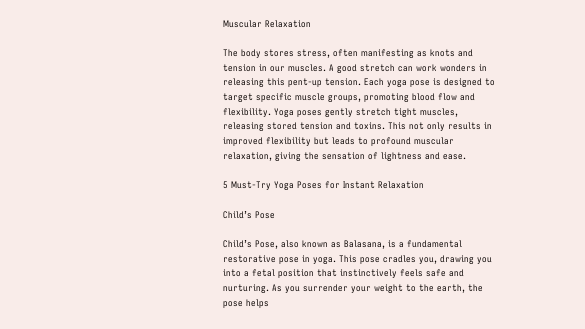Muscular Relaxation

The body stores stress, often manifesting as knots and tension in our muscles. A good stretch can work wonders in releasing this pent-up tension. Each yoga pose is designed to target specific muscle groups, promoting blood flow and flexibility. Yoga poses gently stretch tight muscles, releasing stored tension and toxins. This not only results in improved flexibility but leads to profound muscular relaxation, giving the sensation of lightness and ease.

5 Must-Try Yoga Poses for Instant Relaxation

Child’s Pose

Child’s Pose, also known as Balasana, is a fundamental restorative pose in yoga. This pose cradles you, drawing you into a fetal position that instinctively feels safe and nurturing. As you surrender your weight to the earth, the pose helps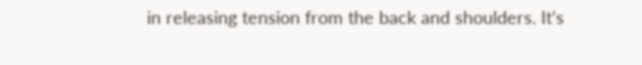in releasing tension from the back and shoulders. It’s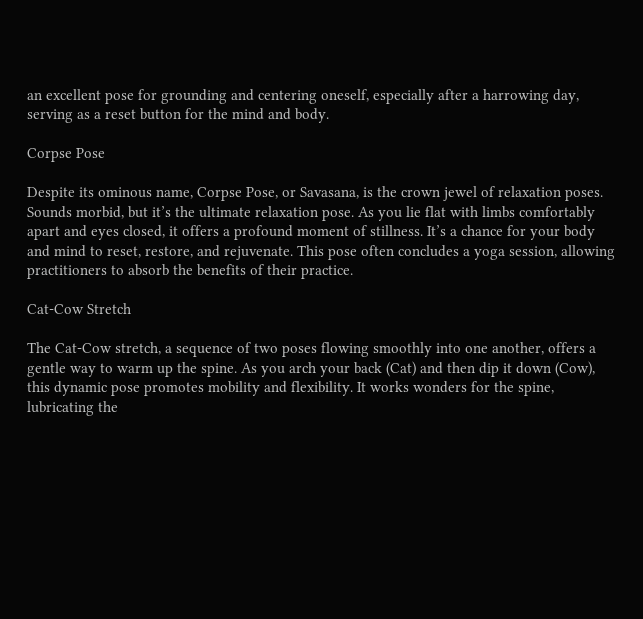an excellent pose for grounding and centering oneself, especially after a harrowing day, serving as a reset button for the mind and body.

Corpse Pose

Despite its ominous name, Corpse Pose, or Savasana, is the crown jewel of relaxation poses. Sounds morbid, but it’s the ultimate relaxation pose. As you lie flat with limbs comfortably apart and eyes closed, it offers a profound moment of stillness. It’s a chance for your body and mind to reset, restore, and rejuvenate. This pose often concludes a yoga session, allowing practitioners to absorb the benefits of their practice.

Cat-Cow Stretch

The Cat-Cow stretch, a sequence of two poses flowing smoothly into one another, offers a gentle way to warm up the spine. As you arch your back (Cat) and then dip it down (Cow), this dynamic pose promotes mobility and flexibility. It works wonders for the spine, lubricating the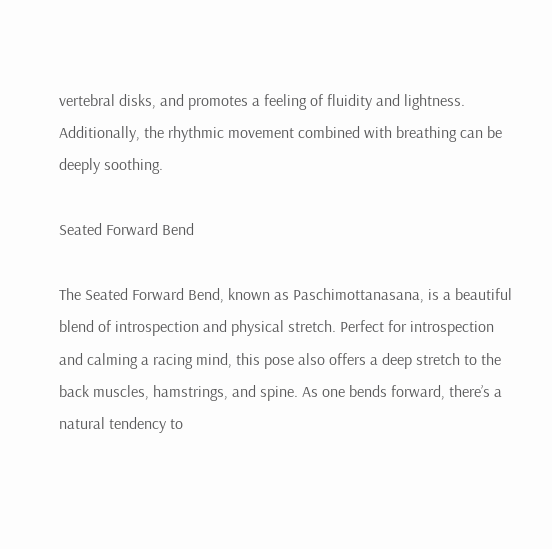vertebral disks, and promotes a feeling of fluidity and lightness. Additionally, the rhythmic movement combined with breathing can be deeply soothing.

Seated Forward Bend

The Seated Forward Bend, known as Paschimottanasana, is a beautiful blend of introspection and physical stretch. Perfect for introspection and calming a racing mind, this pose also offers a deep stretch to the back muscles, hamstrings, and spine. As one bends forward, there’s a natural tendency to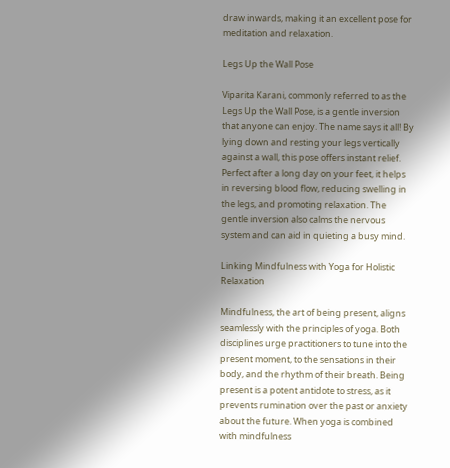draw inwards, making it an excellent pose for meditation and relaxation.

Legs Up the Wall Pose

Viparita Karani, commonly referred to as the Legs Up the Wall Pose, is a gentle inversion that anyone can enjoy. The name says it all! By lying down and resting your legs vertically against a wall, this pose offers instant relief. Perfect after a long day on your feet, it helps in reversing blood flow, reducing swelling in the legs, and promoting relaxation. The gentle inversion also calms the nervous system and can aid in quieting a busy mind.

Linking Mindfulness with Yoga for Holistic Relaxation

Mindfulness, the art of being present, aligns seamlessly with the principles of yoga. Both disciplines urge practitioners to tune into the present moment, to the sensations in their body, and the rhythm of their breath. Being present is a potent antidote to stress, as it prevents rumination over the past or anxiety about the future. When yoga is combined with mindfulness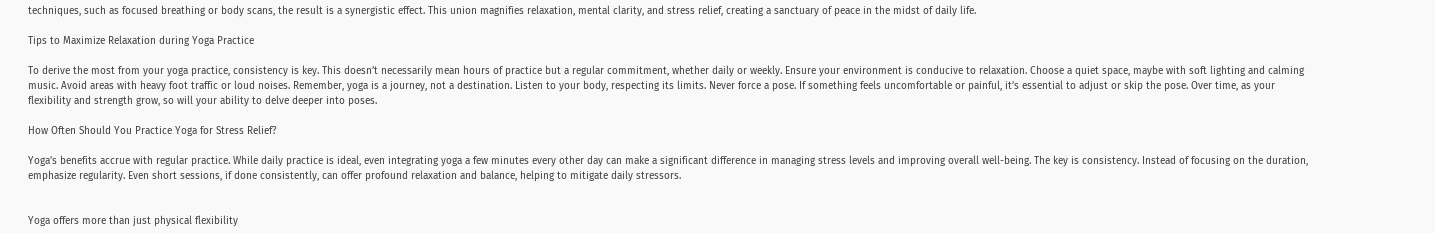techniques, such as focused breathing or body scans, the result is a synergistic effect. This union magnifies relaxation, mental clarity, and stress relief, creating a sanctuary of peace in the midst of daily life.

Tips to Maximize Relaxation during Yoga Practice

To derive the most from your yoga practice, consistency is key. This doesn’t necessarily mean hours of practice but a regular commitment, whether daily or weekly. Ensure your environment is conducive to relaxation. Choose a quiet space, maybe with soft lighting and calming music. Avoid areas with heavy foot traffic or loud noises. Remember, yoga is a journey, not a destination. Listen to your body, respecting its limits. Never force a pose. If something feels uncomfortable or painful, it’s essential to adjust or skip the pose. Over time, as your flexibility and strength grow, so will your ability to delve deeper into poses.

How Often Should You Practice Yoga for Stress Relief?

Yoga’s benefits accrue with regular practice. While daily practice is ideal, even integrating yoga a few minutes every other day can make a significant difference in managing stress levels and improving overall well-being. The key is consistency. Instead of focusing on the duration, emphasize regularity. Even short sessions, if done consistently, can offer profound relaxation and balance, helping to mitigate daily stressors.


Yoga offers more than just physical flexibility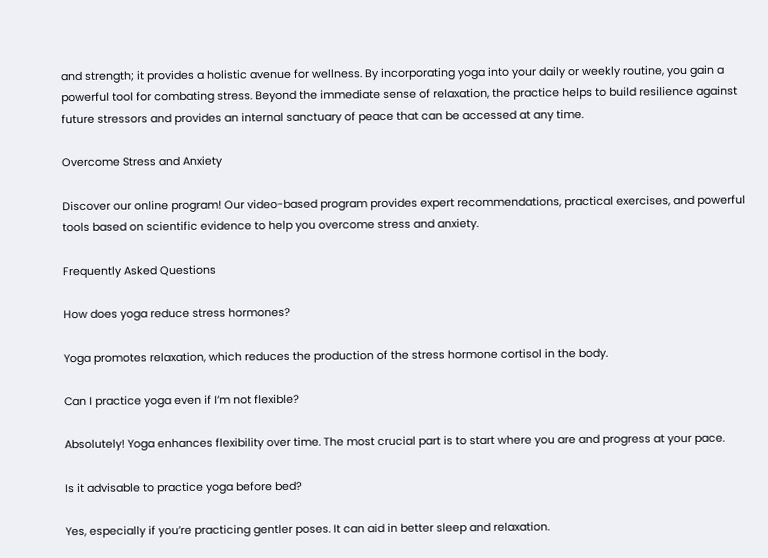and strength; it provides a holistic avenue for wellness. By incorporating yoga into your daily or weekly routine, you gain a powerful tool for combating stress. Beyond the immediate sense of relaxation, the practice helps to build resilience against future stressors and provides an internal sanctuary of peace that can be accessed at any time.

Overcome Stress and Anxiety

Discover our online program! Our video-based program provides expert recommendations, practical exercises, and powerful tools based on scientific evidence to help you overcome stress and anxiety.

Frequently Asked Questions

How does yoga reduce stress hormones?

Yoga promotes relaxation, which reduces the production of the stress hormone cortisol in the body.

Can I practice yoga even if I’m not flexible?

Absolutely! Yoga enhances flexibility over time. The most crucial part is to start where you are and progress at your pace.

Is it advisable to practice yoga before bed?

Yes, especially if you’re practicing gentler poses. It can aid in better sleep and relaxation.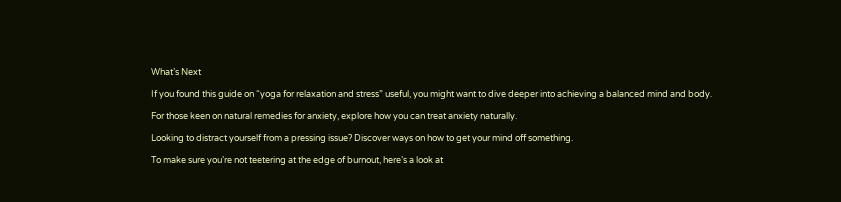What’s Next

If you found this guide on “yoga for relaxation and stress” useful, you might want to dive deeper into achieving a balanced mind and body.

For those keen on natural remedies for anxiety, explore how you can treat anxiety naturally.

Looking to distract yourself from a pressing issue? Discover ways on how to get your mind off something.

To make sure you’re not teetering at the edge of burnout, here’s a look at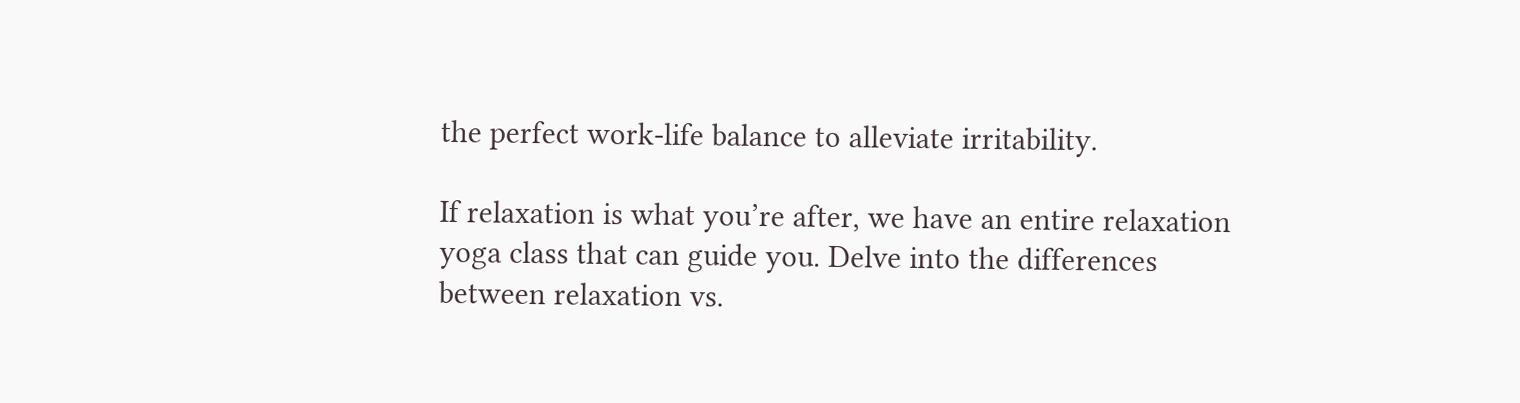the perfect work-life balance to alleviate irritability.

If relaxation is what you’re after, we have an entire relaxation yoga class that can guide you. Delve into the differences between relaxation vs.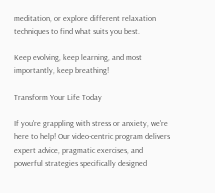meditation, or explore different relaxation techniques to find what suits you best.

Keep evolving, keep learning, and most importantly, keep breathing!

Transform Your Life Today

If you're grappling with stress or anxiety, we're here to help! Our video-centric program delivers expert advice, pragmatic exercises, and powerful strategies specifically designed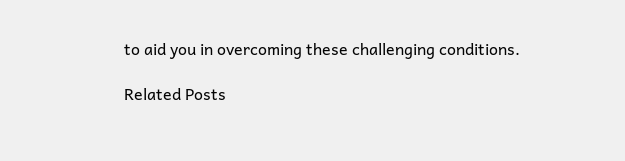to aid you in overcoming these challenging conditions.

Related Posts